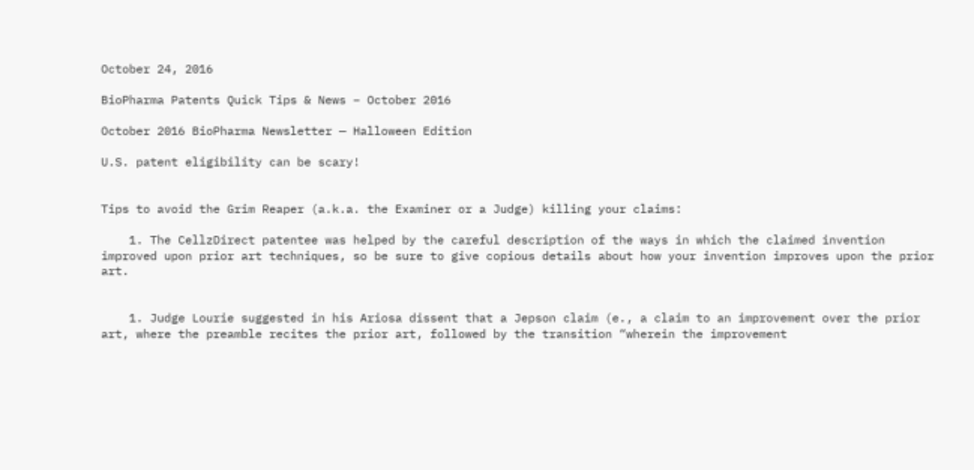October 24, 2016

BioPharma Patents Quick Tips & News – October 2016

October 2016 BioPharma Newsletter — Halloween Edition

U.S. patent eligibility can be scary!


Tips to avoid the Grim Reaper (a.k.a. the Examiner or a Judge) killing your claims:

    1. The CellzDirect patentee was helped by the careful description of the ways in which the claimed invention improved upon prior art techniques, so be sure to give copious details about how your invention improves upon the prior art.


    1. Judge Lourie suggested in his Ariosa dissent that a Jepson claim (e., a claim to an improvement over the prior art, where the preamble recites the prior art, followed by the transition “wherein the improvement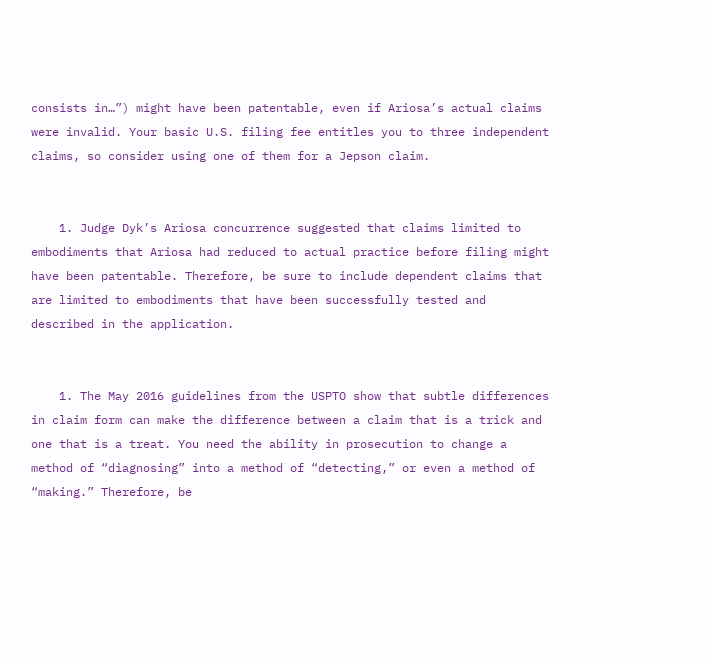consists in…”) might have been patentable, even if Ariosa’s actual claims were invalid. Your basic U.S. filing fee entitles you to three independent claims, so consider using one of them for a Jepson claim.


    1. Judge Dyk’s Ariosa concurrence suggested that claims limited to embodiments that Ariosa had reduced to actual practice before filing might have been patentable. Therefore, be sure to include dependent claims that are limited to embodiments that have been successfully tested and described in the application.


    1. The May 2016 guidelines from the USPTO show that subtle differences in claim form can make the difference between a claim that is a trick and one that is a treat. You need the ability in prosecution to change a method of “diagnosing” into a method of “detecting,” or even a method of “making.” Therefore, be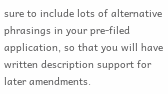sure to include lots of alternative phrasings in your pre-filed application, so that you will have written description support for later amendments.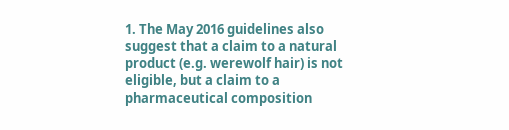1. The May 2016 guidelines also suggest that a claim to a natural product (e.g. werewolf hair) is not eligible, but a claim to a pharmaceutical composition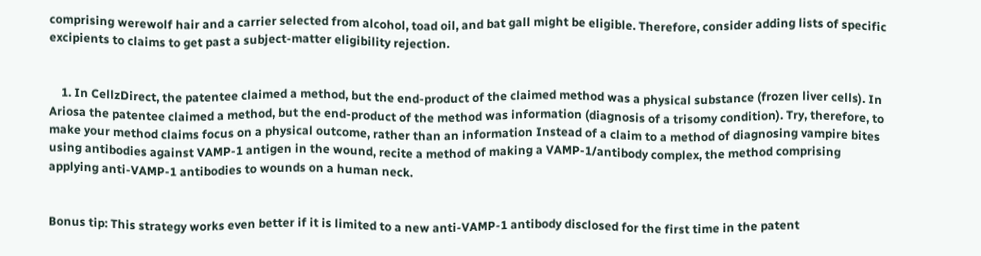comprising werewolf hair and a carrier selected from alcohol, toad oil, and bat gall might be eligible. Therefore, consider adding lists of specific excipients to claims to get past a subject-matter eligibility rejection.


    1. In CellzDirect, the patentee claimed a method, but the end-product of the claimed method was a physical substance (frozen liver cells). In Ariosa the patentee claimed a method, but the end-product of the method was information (diagnosis of a trisomy condition). Try, therefore, to make your method claims focus on a physical outcome, rather than an information Instead of a claim to a method of diagnosing vampire bites using antibodies against VAMP-1 antigen in the wound, recite a method of making a VAMP-1/antibody complex, the method comprising applying anti-VAMP-1 antibodies to wounds on a human neck.


Bonus tip: This strategy works even better if it is limited to a new anti-VAMP-1 antibody disclosed for the first time in the patent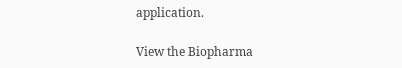application.

View the Biopharma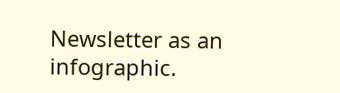Newsletter as an infographic.